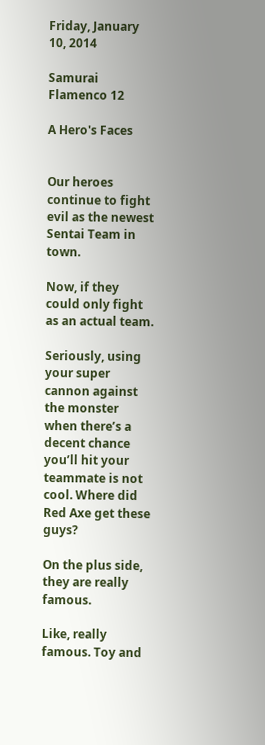Friday, January 10, 2014

Samurai Flamenco 12

A Hero's Faces


Our heroes continue to fight evil as the newest Sentai Team in town.

Now, if they could only fight as an actual team.

Seriously, using your super cannon against the monster when there’s a decent chance you’ll hit your teammate is not cool. Where did Red Axe get these guys?

On the plus side, they are really famous.

Like, really famous. Toy and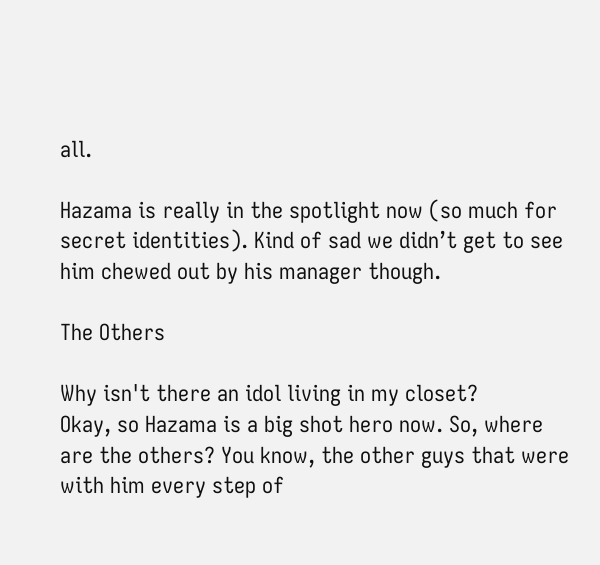all.

Hazama is really in the spotlight now (so much for secret identities). Kind of sad we didn’t get to see him chewed out by his manager though.

The Others

Why isn't there an idol living in my closet?
Okay, so Hazama is a big shot hero now. So, where are the others? You know, the other guys that were with him every step of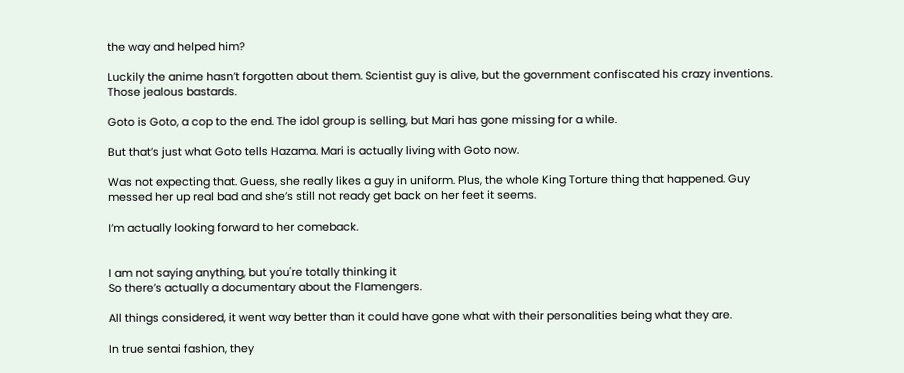the way and helped him?

Luckily the anime hasn’t forgotten about them. Scientist guy is alive, but the government confiscated his crazy inventions. Those jealous bastards.

Goto is Goto, a cop to the end. The idol group is selling, but Mari has gone missing for a while.

But that’s just what Goto tells Hazama. Mari is actually living with Goto now.

Was not expecting that. Guess, she really likes a guy in uniform. Plus, the whole King Torture thing that happened. Guy messed her up real bad and she’s still not ready get back on her feet it seems.

I’m actually looking forward to her comeback.


I am not saying anything, but you're totally thinking it
So there’s actually a documentary about the Flamengers.

All things considered, it went way better than it could have gone what with their personalities being what they are.

In true sentai fashion, they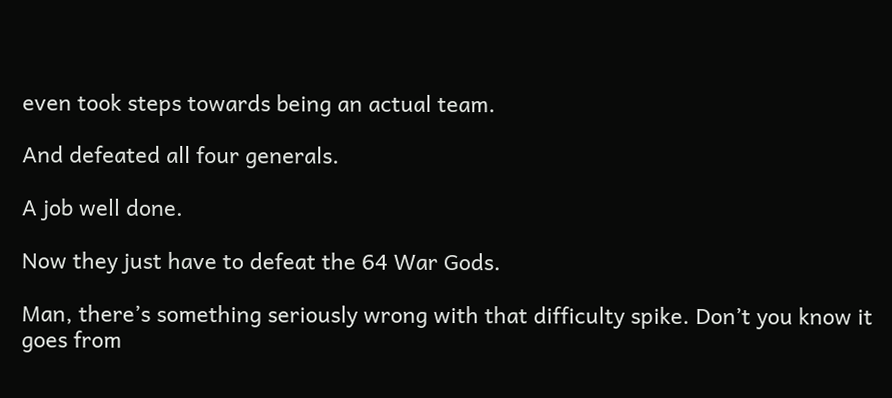even took steps towards being an actual team.

And defeated all four generals.

A job well done.

Now they just have to defeat the 64 War Gods.

Man, there’s something seriously wrong with that difficulty spike. Don’t you know it goes from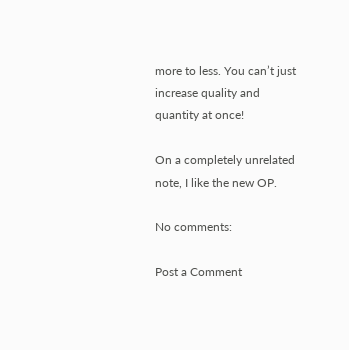more to less. You can’t just increase quality and quantity at once!

On a completely unrelated note, I like the new OP.

No comments:

Post a Comment